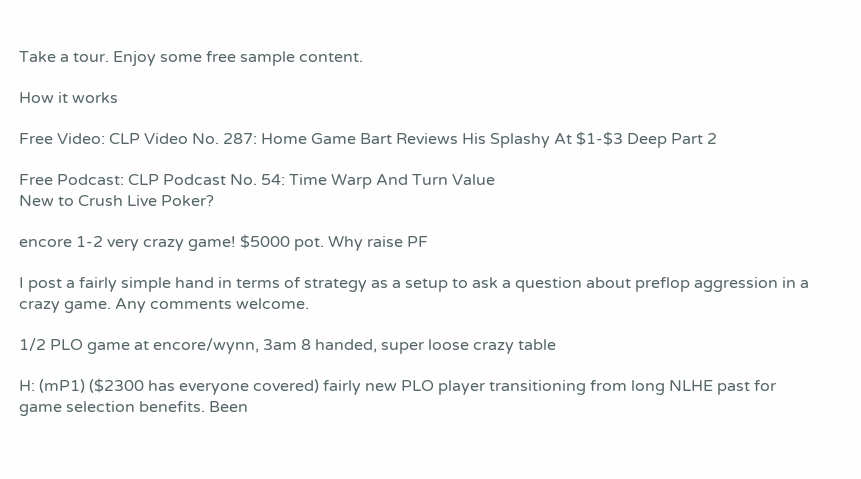Take a tour. Enjoy some free sample content.

How it works

Free Video: CLP Video No. 287: Home Game Bart Reviews His Splashy At $1-$3 Deep Part 2

Free Podcast: CLP Podcast No. 54: Time Warp And Turn Value
New to Crush Live Poker?

encore 1-2 very crazy game! $5000 pot. Why raise PF

I post a fairly simple hand in terms of strategy as a setup to ask a question about preflop aggression in a crazy game. Any comments welcome.

1/2 PLO game at encore/wynn, 3am 8 handed, super loose crazy table

H: (mP1) ($2300 has everyone covered) fairly new PLO player transitioning from long NLHE past for game selection benefits. Been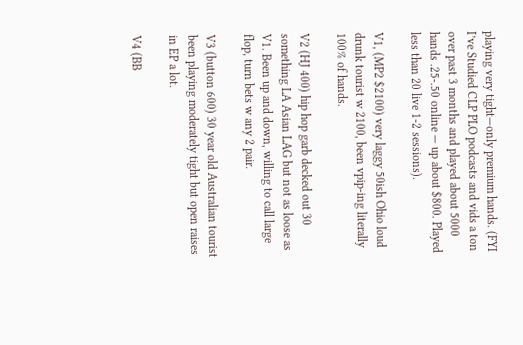playing very tight—only premium hands. (FYI I’ve Studied CLP PLO podcasts and vids a ton over past 3 months and played about 5000 hands .25-.50 online — up about $800. Played less than 20 live 1-2 sessions).

V1, (MP2 $2100) very laggy 50ish Ohio loud drunk tourist w 2100, been vpip-ing literally 100% of hands.

V2 (HJ 400) hip hop garb decked out 30 something LA Asian LAG but not as loose as V1. Been up and down, willing to call large flop, turn bets w any 2 pair.

V3 (button 600) 30 year old Australian tourist been playing moderately tight but open raises in EP a lot.

V4 (BB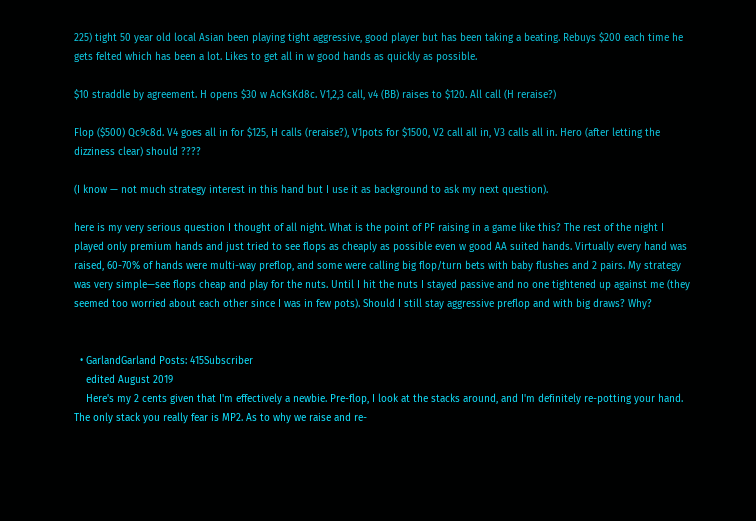225) tight 50 year old local Asian been playing tight aggressive, good player but has been taking a beating. Rebuys $200 each time he gets felted which has been a lot. Likes to get all in w good hands as quickly as possible.

$10 straddle by agreement. H opens $30 w AcKsKd8c. V1,2,3 call, v4 (BB) raises to $120. All call (H reraise?)

Flop ($500) Qc9c8d. V4 goes all in for $125, H calls (reraise?), V1pots for $1500, V2 call all in, V3 calls all in. Hero (after letting the dizziness clear) should ????

(I know — not much strategy interest in this hand but I use it as background to ask my next question).

here is my very serious question I thought of all night. What is the point of PF raising in a game like this? The rest of the night I played only premium hands and just tried to see flops as cheaply as possible even w good AA suited hands. Virtually every hand was raised, 60-70% of hands were multi-way preflop, and some were calling big flop/turn bets with baby flushes and 2 pairs. My strategy was very simple—see flops cheap and play for the nuts. Until I hit the nuts I stayed passive and no one tightened up against me (they seemed too worried about each other since I was in few pots). Should I still stay aggressive preflop and with big draws? Why?


  • GarlandGarland Posts: 415Subscriber
    edited August 2019
    Here's my 2 cents given that I'm effectively a newbie. Pre-flop, I look at the stacks around, and I'm definitely re-potting your hand. The only stack you really fear is MP2. As to why we raise and re-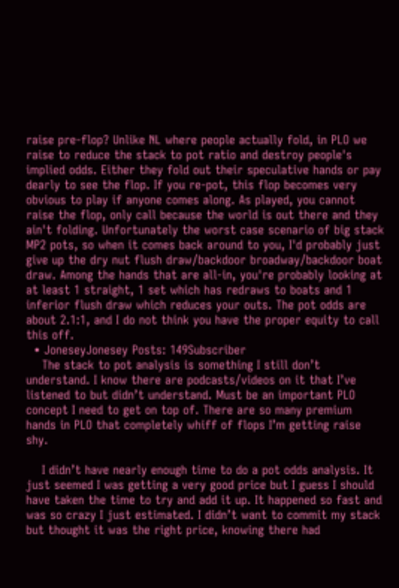raise pre-flop? Unlike NL where people actually fold, in PLO we raise to reduce the stack to pot ratio and destroy people's implied odds. Either they fold out their speculative hands or pay dearly to see the flop. If you re-pot, this flop becomes very obvious to play if anyone comes along. As played, you cannot raise the flop, only call because the world is out there and they ain't folding. Unfortunately the worst case scenario of big stack MP2 pots, so when it comes back around to you, I'd probably just give up the dry nut flush draw/backdoor broadway/backdoor boat draw. Among the hands that are all-in, you're probably looking at at least 1 straight, 1 set which has redraws to boats and 1 inferior flush draw which reduces your outs. The pot odds are about 2.1:1, and I do not think you have the proper equity to call this off.
  • JoneseyJonesey Posts: 149Subscriber
    The stack to pot analysis is something I still don’t understand. I know there are podcasts/videos on it that I’ve listened to but didn’t understand. Must be an important PLO concept I need to get on top of. There are so many premium hands in PLO that completely whiff of flops I’m getting raise shy.

    I didn’t have nearly enough time to do a pot odds analysis. It just seemed I was getting a very good price but I guess I should have taken the time to try and add it up. It happened so fast and was so crazy I just estimated. I didn’t want to commit my stack but thought it was the right price, knowing there had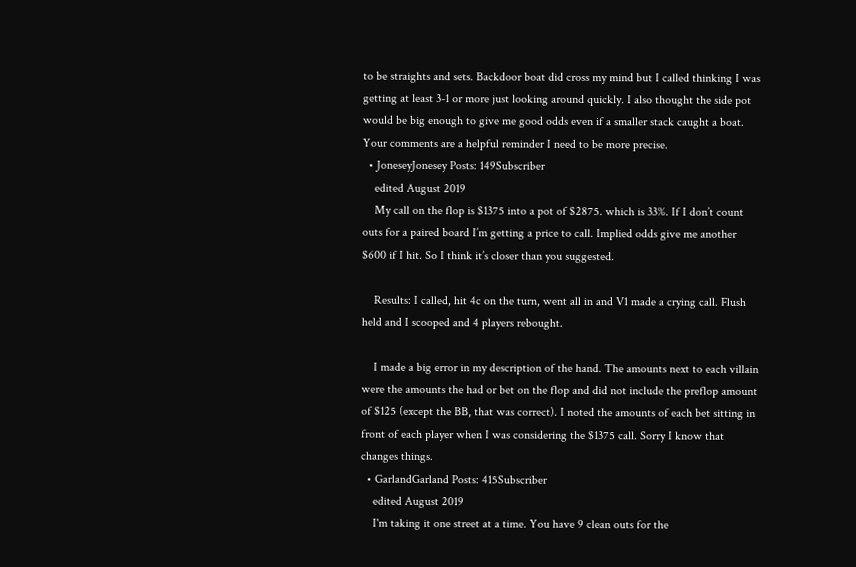to be straights and sets. Backdoor boat did cross my mind but I called thinking I was getting at least 3-1 or more just looking around quickly. I also thought the side pot would be big enough to give me good odds even if a smaller stack caught a boat. Your comments are a helpful reminder I need to be more precise.
  • JoneseyJonesey Posts: 149Subscriber
    edited August 2019
    My call on the flop is $1375 into a pot of $2875. which is 33%. If I don’t count outs for a paired board I’m getting a price to call. Implied odds give me another $600 if I hit. So I think it’s closer than you suggested.

    Results: I called, hit 4c on the turn, went all in and V1 made a crying call. Flush held and I scooped and 4 players rebought.

    I made a big error in my description of the hand. The amounts next to each villain were the amounts the had or bet on the flop and did not include the preflop amount of $125 (except the BB, that was correct). I noted the amounts of each bet sitting in front of each player when I was considering the $1375 call. Sorry I know that changes things.
  • GarlandGarland Posts: 415Subscriber
    edited August 2019
    I'm taking it one street at a time. You have 9 clean outs for the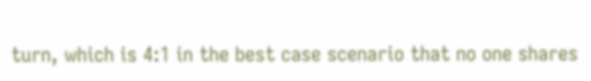turn, which is 4:1 in the best case scenario that no one shares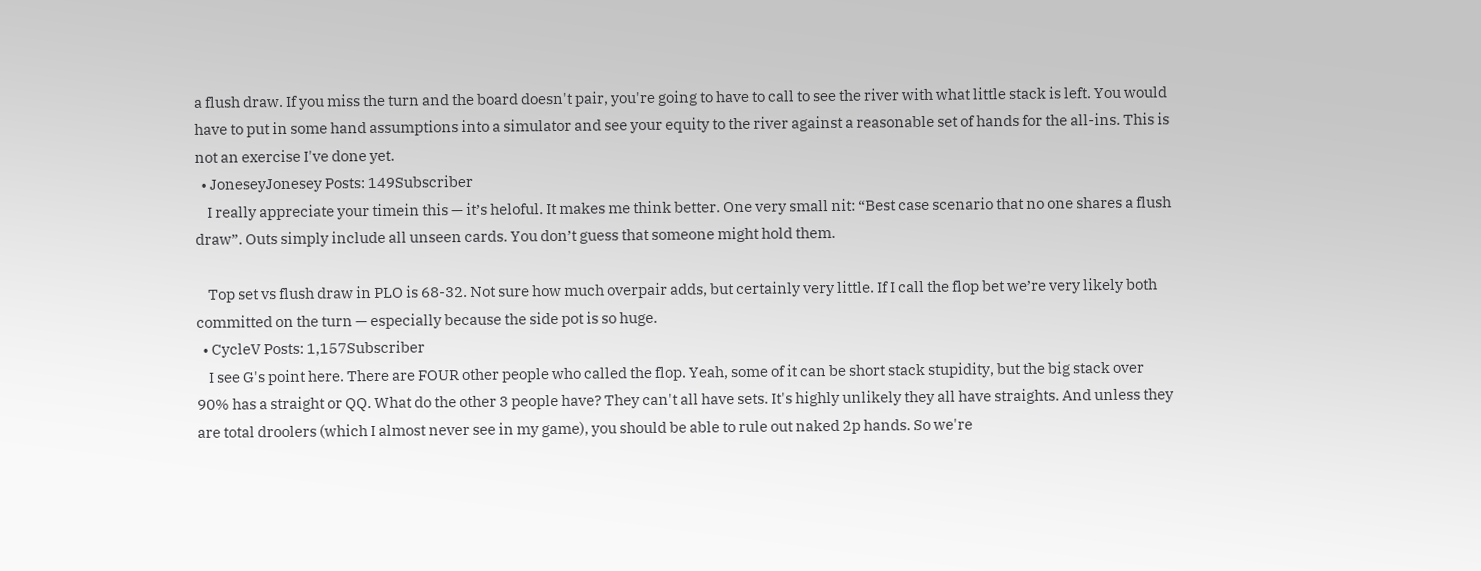a flush draw. If you miss the turn and the board doesn't pair, you're going to have to call to see the river with what little stack is left. You would have to put in some hand assumptions into a simulator and see your equity to the river against a reasonable set of hands for the all-ins. This is not an exercise I've done yet.
  • JoneseyJonesey Posts: 149Subscriber
    I really appreciate your timein this — it’s heloful. It makes me think better. One very small nit: “Best case scenario that no one shares a flush draw”. Outs simply include all unseen cards. You don’t guess that someone might hold them.

    Top set vs flush draw in PLO is 68-32. Not sure how much overpair adds, but certainly very little. If I call the flop bet we’re very likely both committed on the turn — especially because the side pot is so huge.
  • CycleV Posts: 1,157Subscriber
    I see G's point here. There are FOUR other people who called the flop. Yeah, some of it can be short stack stupidity, but the big stack over 90% has a straight or QQ. What do the other 3 people have? They can't all have sets. It's highly unlikely they all have straights. And unless they are total droolers (which I almost never see in my game), you should be able to rule out naked 2p hands. So we're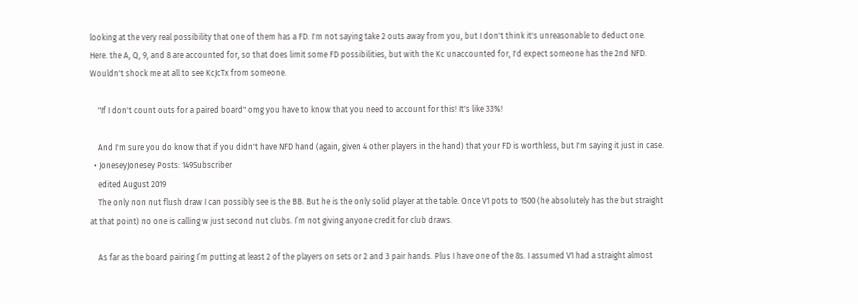looking at the very real possibility that one of them has a FD. I'm not saying take 2 outs away from you, but I don't think it's unreasonable to deduct one. Here. the A, Q, 9, and 8 are accounted for, so that does limit some FD possibilities, but with the Kc unaccounted for, I'd expect someone has the 2nd NFD. Wouldn't shock me at all to see KcJcTx from someone.

    "If I don't count outs for a paired board" omg you have to know that you need to account for this! It's like 33%!

    And I'm sure you do know that if you didn't have NFD hand (again, given 4 other players in the hand) that your FD is worthless, but I'm saying it just in case.
  • JoneseyJonesey Posts: 149Subscriber
    edited August 2019
    The only non nut flush draw I can possibly see is the BB. But he is the only solid player at the table. Once V1 pots to 1500 (he absolutely has the but straight at that point) no one is calling w just second nut clubs. I’m not giving anyone credit for club draws.

    As far as the board pairing I’m putting at least 2 of the players on sets or 2 and 3 pair hands. Plus I have one of the 8s. I assumed V1 had a straight almost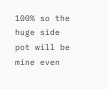100% so the huge side pot will be mine even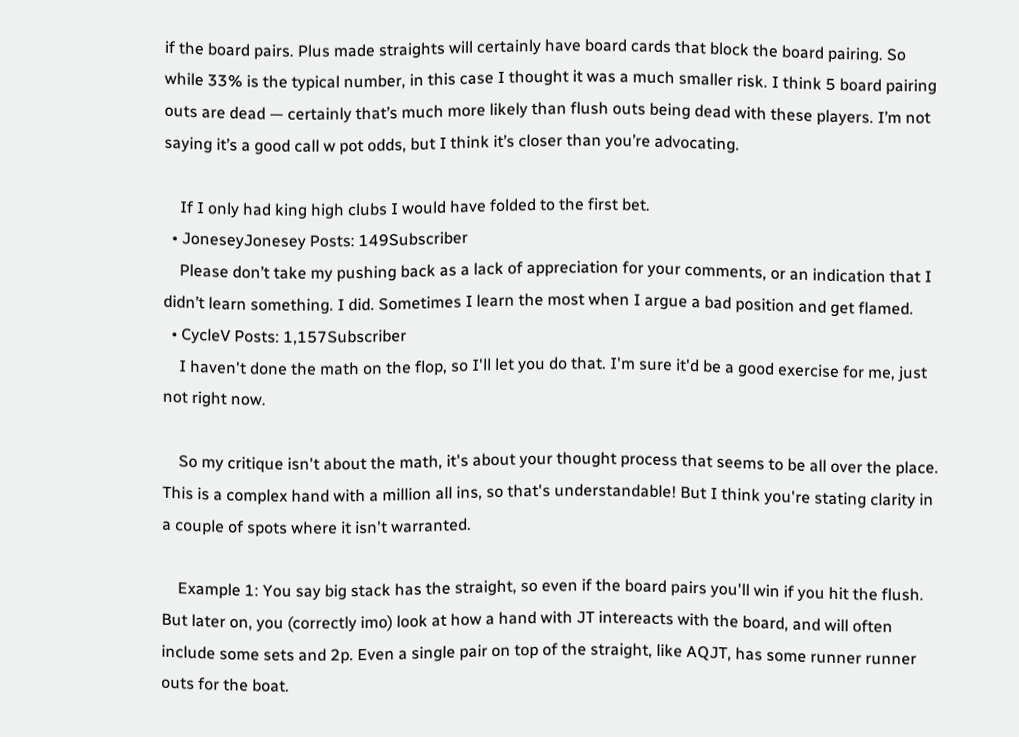if the board pairs. Plus made straights will certainly have board cards that block the board pairing. So while 33% is the typical number, in this case I thought it was a much smaller risk. I think 5 board pairing outs are dead — certainly that’s much more likely than flush outs being dead with these players. I’m not saying it’s a good call w pot odds, but I think it’s closer than you’re advocating.

    If I only had king high clubs I would have folded to the first bet.
  • JoneseyJonesey Posts: 149Subscriber
    Please don’t take my pushing back as a lack of appreciation for your comments, or an indication that I didn’t learn something. I did. Sometimes I learn the most when I argue a bad position and get flamed.
  • CycleV Posts: 1,157Subscriber
    I haven't done the math on the flop, so I'll let you do that. I'm sure it'd be a good exercise for me, just not right now.

    So my critique isn't about the math, it's about your thought process that seems to be all over the place. This is a complex hand with a million all ins, so that's understandable! But I think you're stating clarity in a couple of spots where it isn't warranted.

    Example 1: You say big stack has the straight, so even if the board pairs you'll win if you hit the flush. But later on, you (correctly imo) look at how a hand with JT intereacts with the board, and will often include some sets and 2p. Even a single pair on top of the straight, like AQJT, has some runner runner outs for the boat.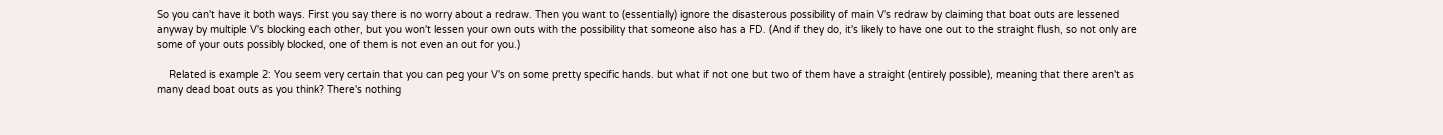So you can't have it both ways. First you say there is no worry about a redraw. Then you want to (essentially) ignore the disasterous possibility of main V's redraw by claiming that boat outs are lessened anyway by multiple V's blocking each other, but you won't lessen your own outs with the possibility that someone also has a FD. (And if they do, it's likely to have one out to the straight flush, so not only are some of your outs possibly blocked, one of them is not even an out for you.)

    Related is example 2: You seem very certain that you can peg your V's on some pretty specific hands. but what if not one but two of them have a straight (entirely possible), meaning that there aren't as many dead boat outs as you think? There's nothing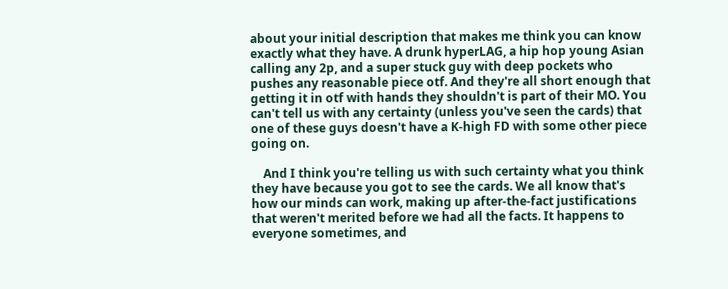about your initial description that makes me think you can know exactly what they have. A drunk hyperLAG, a hip hop young Asian calling any 2p, and a super stuck guy with deep pockets who pushes any reasonable piece otf. And they're all short enough that getting it in otf with hands they shouldn't is part of their MO. You can't tell us with any certainty (unless you've seen the cards) that one of these guys doesn't have a K-high FD with some other piece going on.

    And I think you're telling us with such certainty what you think they have because you got to see the cards. We all know that's how our minds can work, making up after-the-fact justifications that weren't merited before we had all the facts. It happens to everyone sometimes, and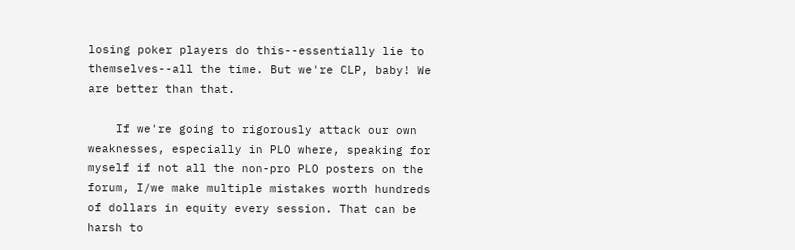losing poker players do this--essentially lie to themselves--all the time. But we're CLP, baby! We are better than that.

    If we're going to rigorously attack our own weaknesses, especially in PLO where, speaking for myself if not all the non-pro PLO posters on the forum, I/we make multiple mistakes worth hundreds of dollars in equity every session. That can be harsh to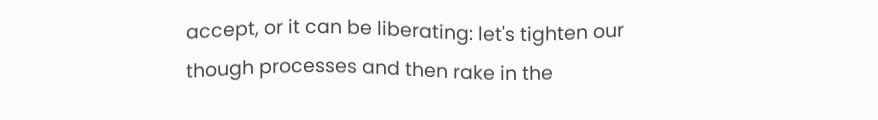accept, or it can be liberating: let's tighten our though processes and then rake in the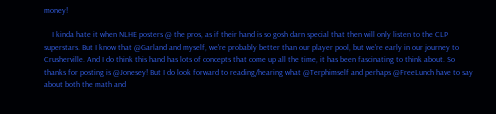money!

    I kinda hate it when NLHE posters @ the pros, as if their hand is so gosh darn special that then will only listen to the CLP superstars. But I know that @Garland and myself, we're probably better than our player pool, but we're early in our journey to Crusherville. And I do think this hand has lots of concepts that come up all the time, it has been fascinating to think about. So thanks for posting is @Jonesey! But I do look forward to reading/hearing what @Terphimself and perhaps @FreeLunch have to say about both the math and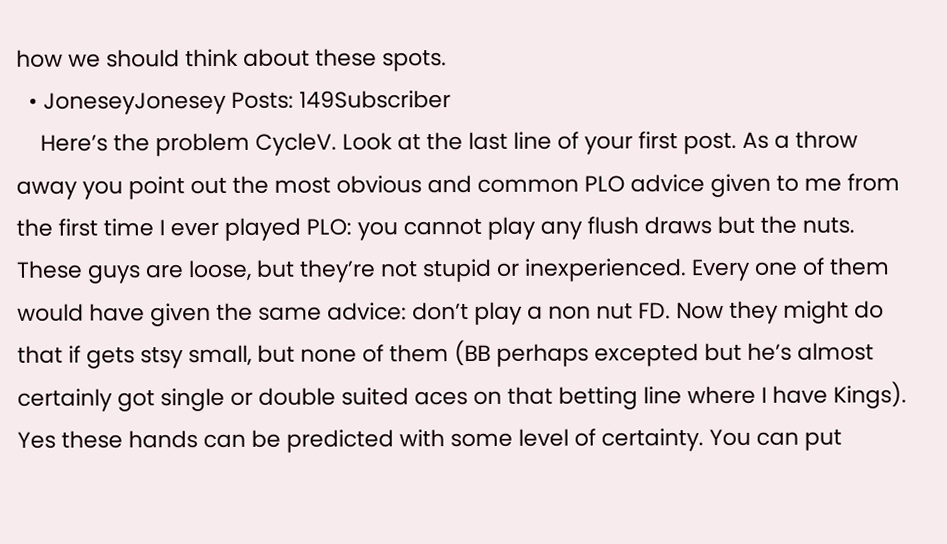how we should think about these spots.
  • JoneseyJonesey Posts: 149Subscriber
    Here’s the problem CycleV. Look at the last line of your first post. As a throw away you point out the most obvious and common PLO advice given to me from the first time I ever played PLO: you cannot play any flush draws but the nuts. These guys are loose, but they’re not stupid or inexperienced. Every one of them would have given the same advice: don’t play a non nut FD. Now they might do that if gets stsy small, but none of them (BB perhaps excepted but he’s almost certainly got single or double suited aces on that betting line where I have Kings). Yes these hands can be predicted with some level of certainty. You can put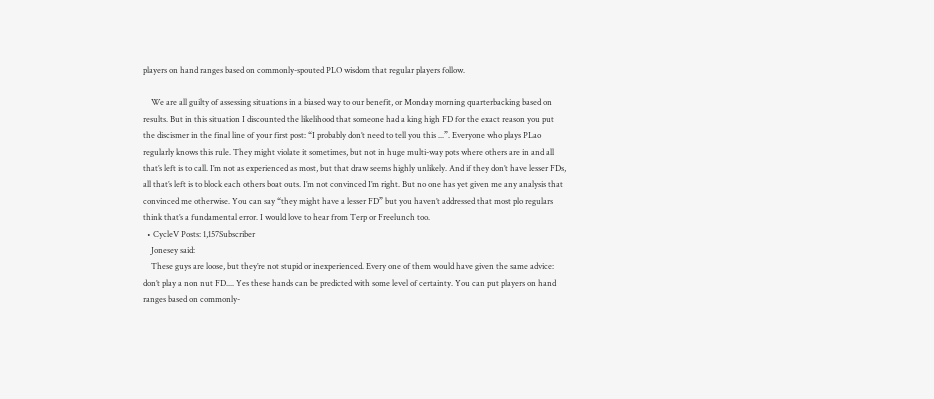players on hand ranges based on commonly-spouted PLO wisdom that regular players follow.

    We are all guilty of assessing situations in a biased way to our benefit, or Monday morning quarterbacking based on results. But in this situation I discounted the likelihood that someone had a king high FD for the exact reason you put the discismer in the final line of your first post: “I probably don’t need to tell you this ...”. Everyone who plays PLao regularly knows this rule. They might violate it sometimes, but not in huge multi-way pots where others are in and all that’s left is to call. I’m not as experienced as most, but that draw seems highly unlikely. And if they don’t have lesser FDs, all that’s left is to block each others boat outs. I’m not convinced I’m right. But no one has yet given me any analysis that convinced me otherwise. You can say “they might have a lesser FD” but you haven’t addressed that most plo regulars think that’s a fundamental error. I would love to hear from Terp or Freelunch too.
  • CycleV Posts: 1,157Subscriber
    Jonesey said:
    These guys are loose, but they’re not stupid or inexperienced. Every one of them would have given the same advice: don’t play a non nut FD.... Yes these hands can be predicted with some level of certainty. You can put players on hand ranges based on commonly-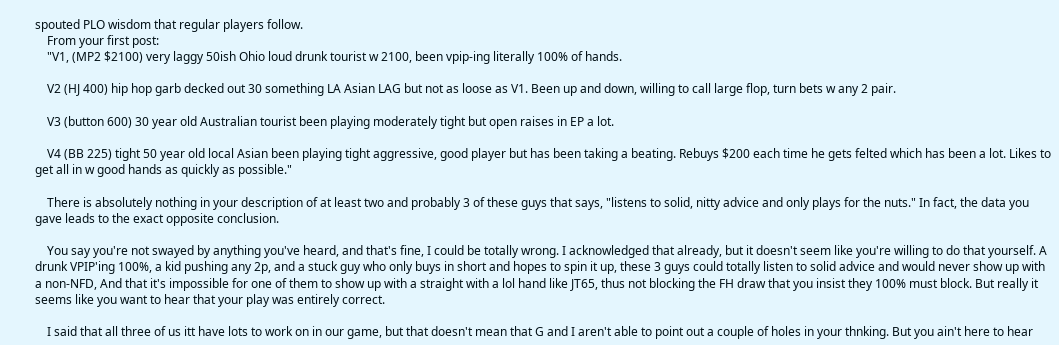spouted PLO wisdom that regular players follow.
    From your first post:
    "V1, (MP2 $2100) very laggy 50ish Ohio loud drunk tourist w 2100, been vpip-ing literally 100% of hands.

    V2 (HJ 400) hip hop garb decked out 30 something LA Asian LAG but not as loose as V1. Been up and down, willing to call large flop, turn bets w any 2 pair.

    V3 (button 600) 30 year old Australian tourist been playing moderately tight but open raises in EP a lot.

    V4 (BB 225) tight 50 year old local Asian been playing tight aggressive, good player but has been taking a beating. Rebuys $200 each time he gets felted which has been a lot. Likes to get all in w good hands as quickly as possible."

    There is absolutely nothing in your description of at least two and probably 3 of these guys that says, "listens to solid, nitty advice and only plays for the nuts." In fact, the data you gave leads to the exact opposite conclusion.

    You say you're not swayed by anything you've heard, and that's fine, I could be totally wrong. I acknowledged that already, but it doesn't seem like you're willing to do that yourself. A drunk VPIP'ing 100%, a kid pushing any 2p, and a stuck guy who only buys in short and hopes to spin it up, these 3 guys could totally listen to solid advice and would never show up with a non-NFD, And that it's impossible for one of them to show up with a straight with a lol hand like JT65, thus not blocking the FH draw that you insist they 100% must block. But really it seems like you want to hear that your play was entirely correct.

    I said that all three of us itt have lots to work on in our game, but that doesn't mean that G and I aren't able to point out a couple of holes in your thnking. But you ain't here to hear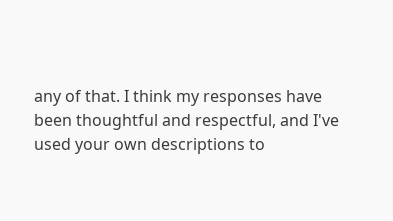any of that. I think my responses have been thoughtful and respectful, and I've used your own descriptions to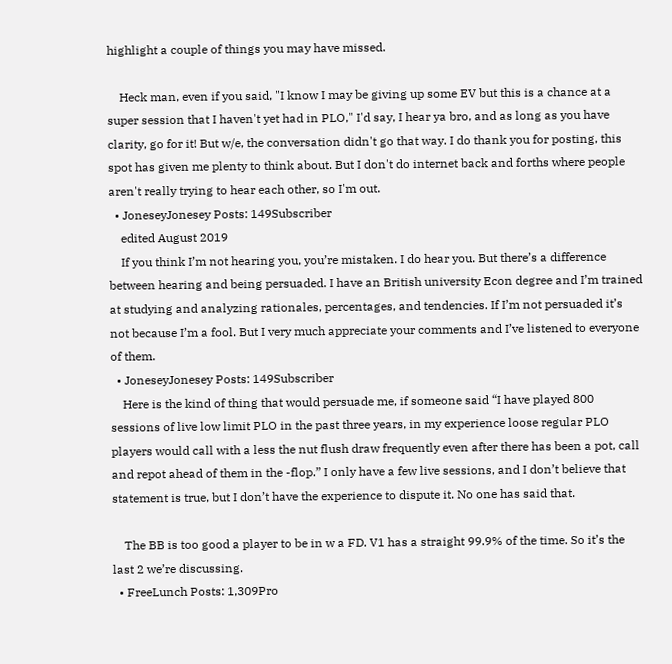highlight a couple of things you may have missed.

    Heck man, even if you said, "I know I may be giving up some EV but this is a chance at a super session that I haven't yet had in PLO," I'd say, I hear ya bro, and as long as you have clarity, go for it! But w/e, the conversation didn't go that way. I do thank you for posting, this spot has given me plenty to think about. But I don't do internet back and forths where people aren't really trying to hear each other, so I'm out.
  • JoneseyJonesey Posts: 149Subscriber
    edited August 2019
    If you think I’m not hearing you, you’re mistaken. I do hear you. But there’s a difference between hearing and being persuaded. I have an British university Econ degree and I’m trained at studying and analyzing rationales, percentages, and tendencies. If I’m not persuaded it’s not because I’m a fool. But I very much appreciate your comments and I’ve listened to everyone of them.
  • JoneseyJonesey Posts: 149Subscriber
    Here is the kind of thing that would persuade me, if someone said “I have played 800 sessions of live low limit PLO in the past three years, in my experience loose regular PLO players would call with a less the nut flush draw frequently even after there has been a pot, call and repot ahead of them in the -flop.” I only have a few live sessions, and I don’t believe that statement is true, but I don’t have the experience to dispute it. No one has said that.

    The BB is too good a player to be in w a FD. V1 has a straight 99.9% of the time. So it’s the last 2 we’re discussing.
  • FreeLunch Posts: 1,309Pro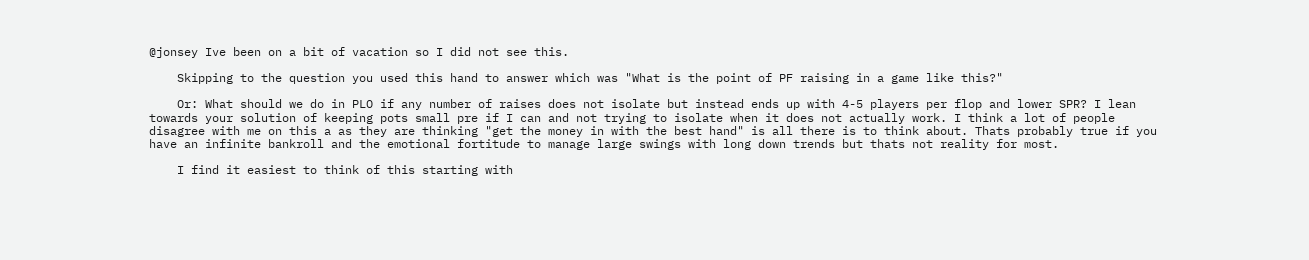@jonsey Ive been on a bit of vacation so I did not see this.

    Skipping to the question you used this hand to answer which was "What is the point of PF raising in a game like this?"

    Or: What should we do in PLO if any number of raises does not isolate but instead ends up with 4-5 players per flop and lower SPR? I lean towards your solution of keeping pots small pre if I can and not trying to isolate when it does not actually work. I think a lot of people disagree with me on this a as they are thinking "get the money in with the best hand" is all there is to think about. Thats probably true if you have an infinite bankroll and the emotional fortitude to manage large swings with long down trends but thats not reality for most.

    I find it easiest to think of this starting with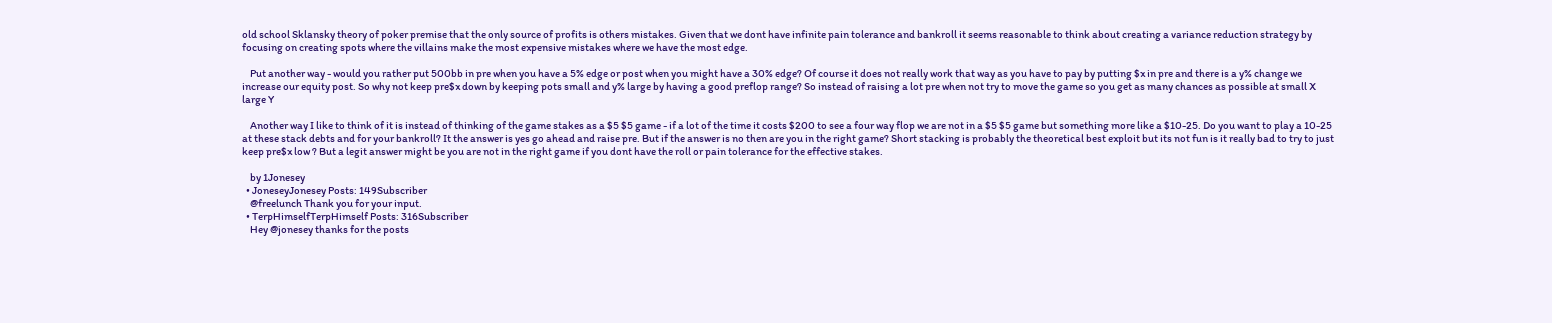old school Sklansky theory of poker premise that the only source of profits is others mistakes. Given that we dont have infinite pain tolerance and bankroll it seems reasonable to think about creating a variance reduction strategy by focusing on creating spots where the villains make the most expensive mistakes where we have the most edge.

    Put another way - would you rather put 500bb in pre when you have a 5% edge or post when you might have a 30% edge? Of course it does not really work that way as you have to pay by putting $x in pre and there is a y% change we increase our equity post. So why not keep pre$x down by keeping pots small and y% large by having a good preflop range? So instead of raising a lot pre when not try to move the game so you get as many chances as possible at small X large Y

    Another way I like to think of it is instead of thinking of the game stakes as a $5 $5 game - if a lot of the time it costs $200 to see a four way flop we are not in a $5 $5 game but something more like a $10-25. Do you want to play a 10-25 at these stack debts and for your bankroll? It the answer is yes go ahead and raise pre. But if the answer is no then are you in the right game? Short stacking is probably the theoretical best exploit but its not fun is it really bad to try to just keep pre$x low ? But a legit answer might be you are not in the right game if you dont have the roll or pain tolerance for the effective stakes.

    by 1Jonesey
  • JoneseyJonesey Posts: 149Subscriber
    @freelunch Thank you for your input.
  • TerpHimselfTerpHimself Posts: 316Subscriber
    Hey @jonesey thanks for the posts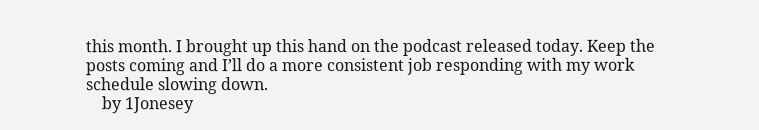this month. I brought up this hand on the podcast released today. Keep the posts coming and I’ll do a more consistent job responding with my work schedule slowing down.
    by 1Jonesey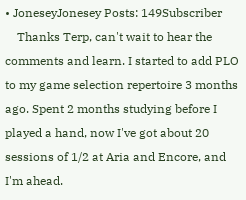• JoneseyJonesey Posts: 149Subscriber
    Thanks Terp, can't wait to hear the comments and learn. I started to add PLO to my game selection repertoire 3 months ago. Spent 2 months studying before I played a hand, now I've got about 20 sessions of 1/2 at Aria and Encore, and I'm ahead.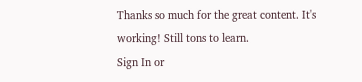Thanks so much for the great content. It's working! Still tons to learn.
Sign In or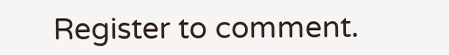Register to comment.